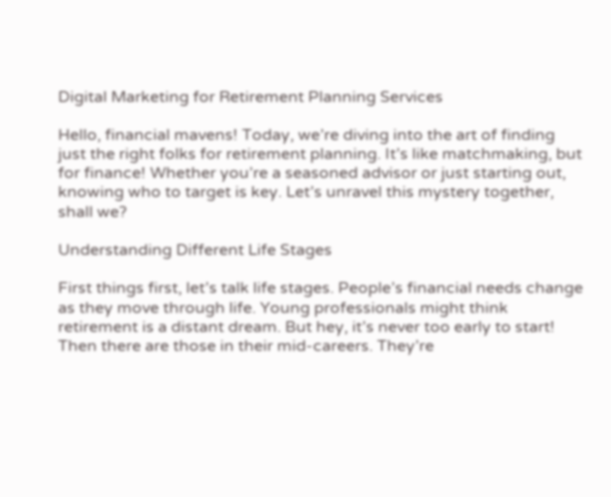Digital Marketing for Retirement Planning Services

Hello, financial mavens! Today, we’re diving into the art of finding just the right folks for retirement planning. It’s like matchmaking, but for finance! Whether you’re a seasoned advisor or just starting out, knowing who to target is key. Let’s unravel this mystery together, shall we?

Understanding Different Life Stages

First things first, let’s talk life stages. People’s financial needs change as they move through life. Young professionals might think retirement is a distant dream. But hey, it’s never too early to start! Then there are those in their mid-careers. They’re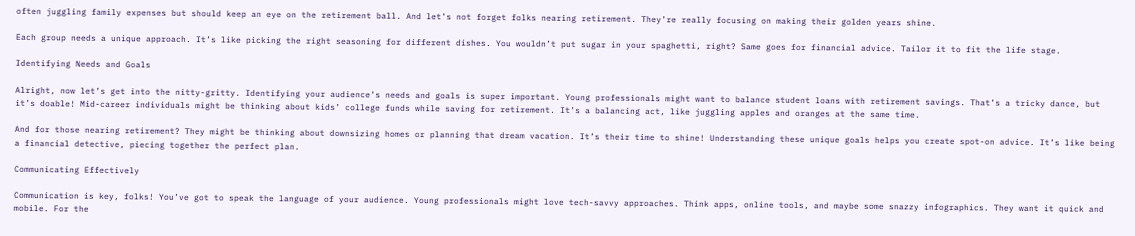often juggling family expenses but should keep an eye on the retirement ball. And let’s not forget folks nearing retirement. They’re really focusing on making their golden years shine.

Each group needs a unique approach. It’s like picking the right seasoning for different dishes. You wouldn’t put sugar in your spaghetti, right? Same goes for financial advice. Tailor it to fit the life stage.

Identifying Needs and Goals

Alright, now let’s get into the nitty-gritty. Identifying your audience’s needs and goals is super important. Young professionals might want to balance student loans with retirement savings. That’s a tricky dance, but it’s doable! Mid-career individuals might be thinking about kids’ college funds while saving for retirement. It’s a balancing act, like juggling apples and oranges at the same time.

And for those nearing retirement? They might be thinking about downsizing homes or planning that dream vacation. It’s their time to shine! Understanding these unique goals helps you create spot-on advice. It’s like being a financial detective, piecing together the perfect plan.

Communicating Effectively

Communication is key, folks! You’ve got to speak the language of your audience. Young professionals might love tech-savvy approaches. Think apps, online tools, and maybe some snazzy infographics. They want it quick and mobile. For the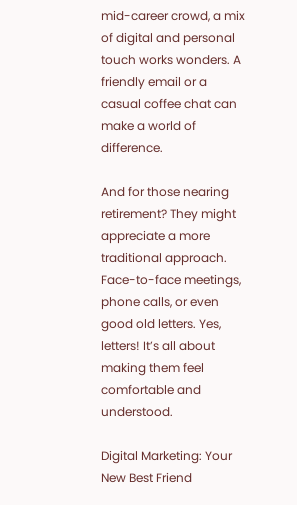mid-career crowd, a mix of digital and personal touch works wonders. A friendly email or a casual coffee chat can make a world of difference.

And for those nearing retirement? They might appreciate a more traditional approach. Face-to-face meetings, phone calls, or even good old letters. Yes, letters! It’s all about making them feel comfortable and understood.

Digital Marketing: Your New Best Friend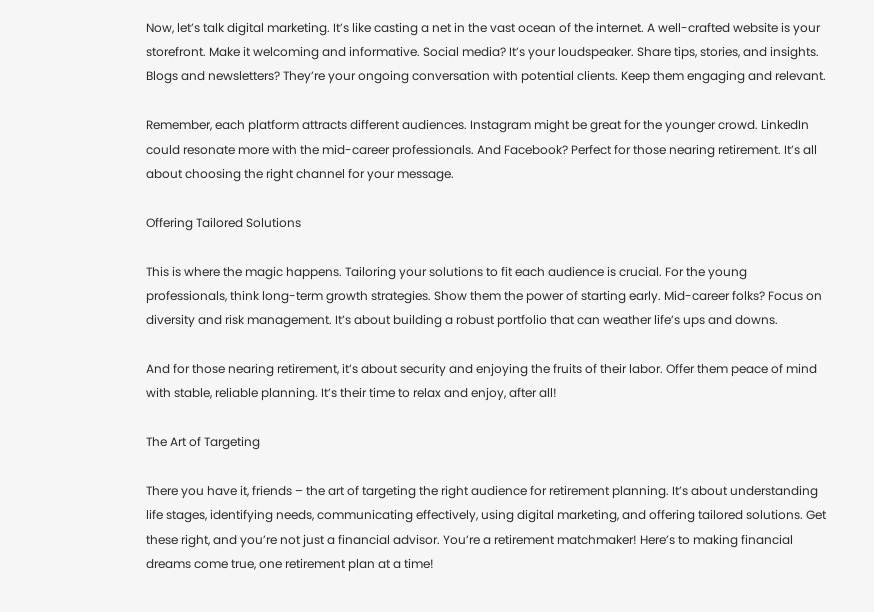Now, let’s talk digital marketing. It’s like casting a net in the vast ocean of the internet. A well-crafted website is your storefront. Make it welcoming and informative. Social media? It’s your loudspeaker. Share tips, stories, and insights. Blogs and newsletters? They’re your ongoing conversation with potential clients. Keep them engaging and relevant.

Remember, each platform attracts different audiences. Instagram might be great for the younger crowd. LinkedIn could resonate more with the mid-career professionals. And Facebook? Perfect for those nearing retirement. It’s all about choosing the right channel for your message.

Offering Tailored Solutions

This is where the magic happens. Tailoring your solutions to fit each audience is crucial. For the young professionals, think long-term growth strategies. Show them the power of starting early. Mid-career folks? Focus on diversity and risk management. It’s about building a robust portfolio that can weather life’s ups and downs.

And for those nearing retirement, it’s about security and enjoying the fruits of their labor. Offer them peace of mind with stable, reliable planning. It’s their time to relax and enjoy, after all!

The Art of Targeting

There you have it, friends – the art of targeting the right audience for retirement planning. It’s about understanding life stages, identifying needs, communicating effectively, using digital marketing, and offering tailored solutions. Get these right, and you’re not just a financial advisor. You’re a retirement matchmaker! Here’s to making financial dreams come true, one retirement plan at a time!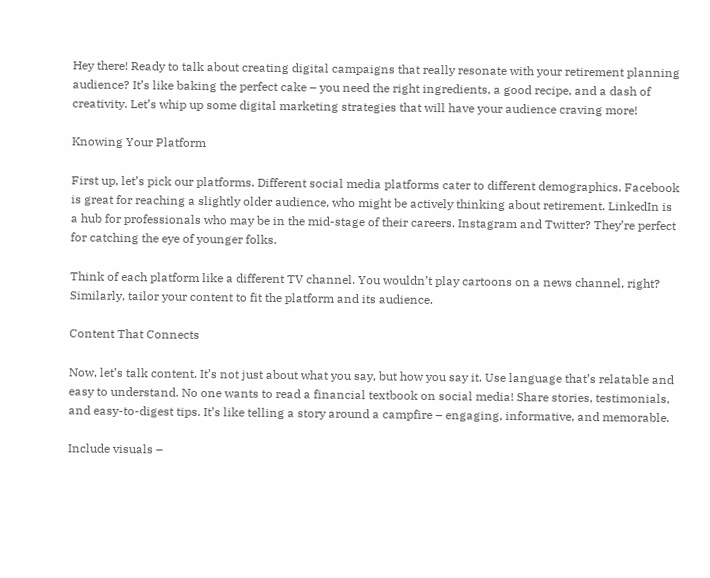Hey there! Ready to talk about creating digital campaigns that really resonate with your retirement planning audience? It’s like baking the perfect cake – you need the right ingredients, a good recipe, and a dash of creativity. Let’s whip up some digital marketing strategies that will have your audience craving more!

Knowing Your Platform

First up, let’s pick our platforms. Different social media platforms cater to different demographics. Facebook is great for reaching a slightly older audience, who might be actively thinking about retirement. LinkedIn is a hub for professionals who may be in the mid-stage of their careers. Instagram and Twitter? They’re perfect for catching the eye of younger folks.

Think of each platform like a different TV channel. You wouldn’t play cartoons on a news channel, right? Similarly, tailor your content to fit the platform and its audience.

Content That Connects

Now, let’s talk content. It’s not just about what you say, but how you say it. Use language that’s relatable and easy to understand. No one wants to read a financial textbook on social media! Share stories, testimonials, and easy-to-digest tips. It’s like telling a story around a campfire – engaging, informative, and memorable.

Include visuals –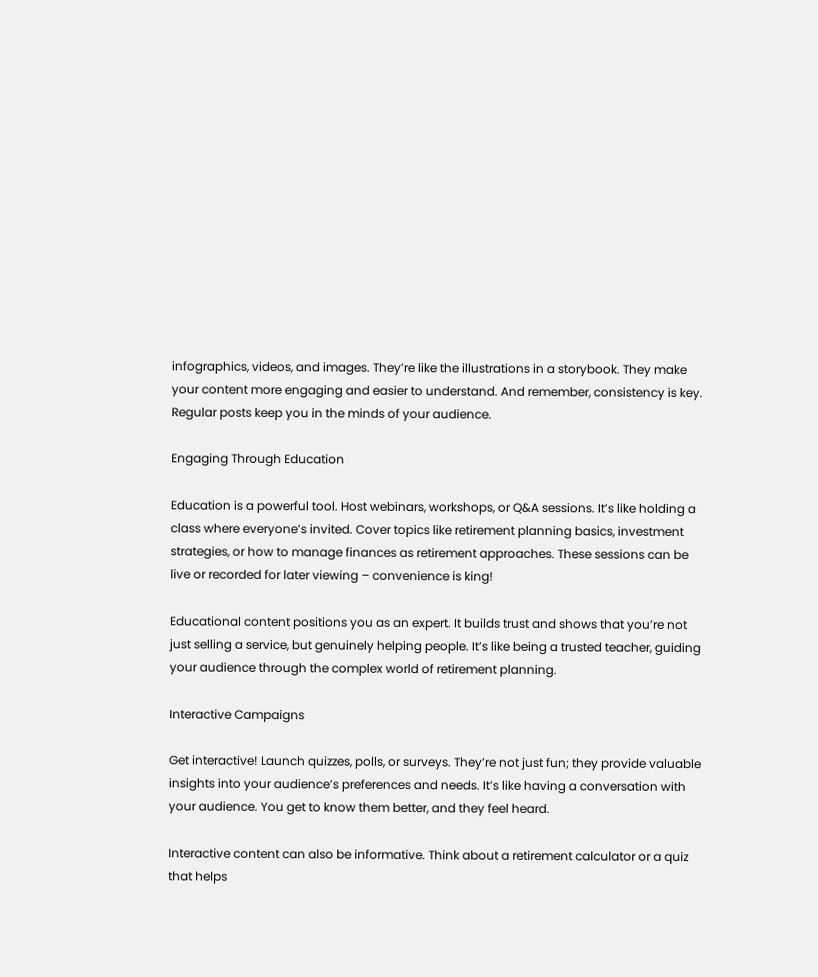infographics, videos, and images. They’re like the illustrations in a storybook. They make your content more engaging and easier to understand. And remember, consistency is key. Regular posts keep you in the minds of your audience.

Engaging Through Education

Education is a powerful tool. Host webinars, workshops, or Q&A sessions. It’s like holding a class where everyone’s invited. Cover topics like retirement planning basics, investment strategies, or how to manage finances as retirement approaches. These sessions can be live or recorded for later viewing – convenience is king!

Educational content positions you as an expert. It builds trust and shows that you’re not just selling a service, but genuinely helping people. It’s like being a trusted teacher, guiding your audience through the complex world of retirement planning.

Interactive Campaigns

Get interactive! Launch quizzes, polls, or surveys. They’re not just fun; they provide valuable insights into your audience’s preferences and needs. It’s like having a conversation with your audience. You get to know them better, and they feel heard.

Interactive content can also be informative. Think about a retirement calculator or a quiz that helps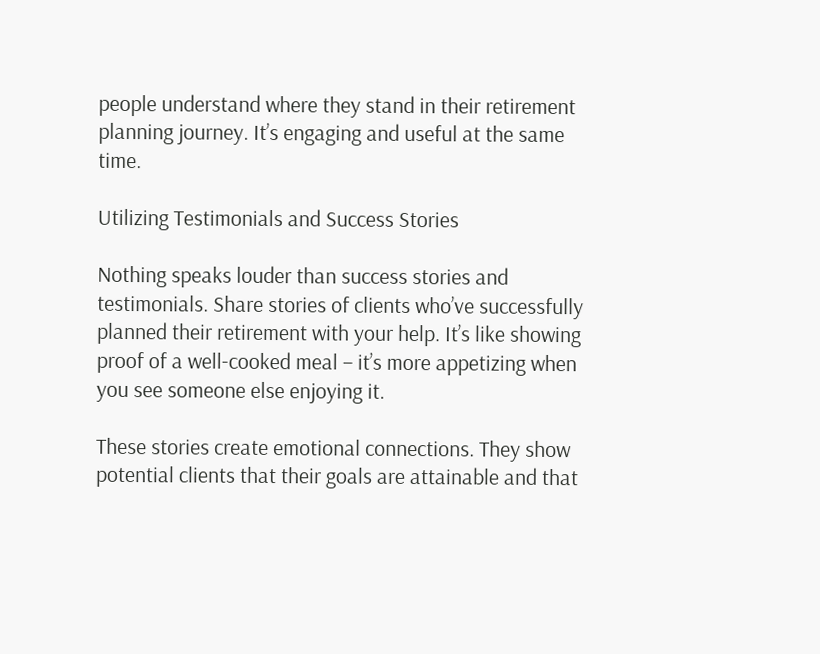people understand where they stand in their retirement planning journey. It’s engaging and useful at the same time.

Utilizing Testimonials and Success Stories

Nothing speaks louder than success stories and testimonials. Share stories of clients who’ve successfully planned their retirement with your help. It’s like showing proof of a well-cooked meal – it’s more appetizing when you see someone else enjoying it.

These stories create emotional connections. They show potential clients that their goals are attainable and that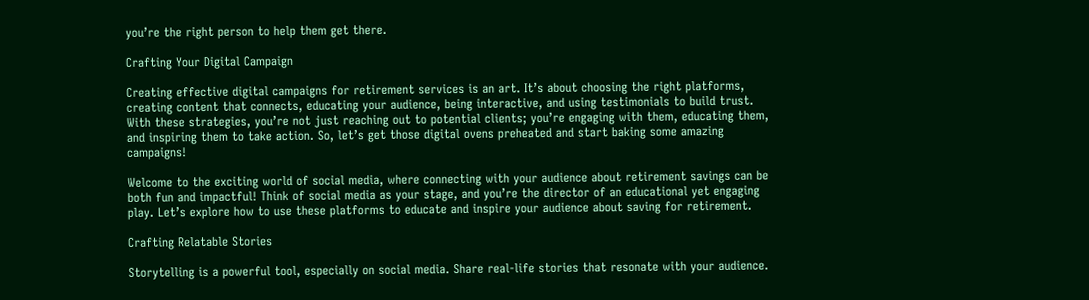you’re the right person to help them get there.

Crafting Your Digital Campaign

Creating effective digital campaigns for retirement services is an art. It’s about choosing the right platforms, creating content that connects, educating your audience, being interactive, and using testimonials to build trust. With these strategies, you’re not just reaching out to potential clients; you’re engaging with them, educating them, and inspiring them to take action. So, let’s get those digital ovens preheated and start baking some amazing campaigns!

Welcome to the exciting world of social media, where connecting with your audience about retirement savings can be both fun and impactful! Think of social media as your stage, and you’re the director of an educational yet engaging play. Let’s explore how to use these platforms to educate and inspire your audience about saving for retirement.

Crafting Relatable Stories

Storytelling is a powerful tool, especially on social media. Share real-life stories that resonate with your audience.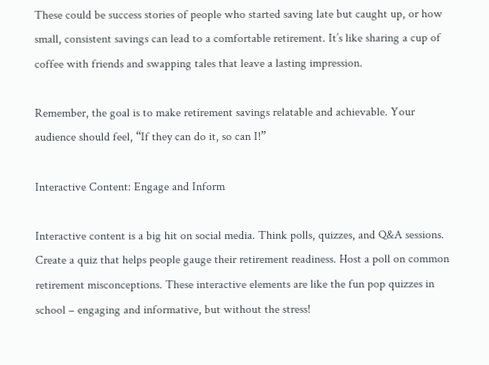These could be success stories of people who started saving late but caught up, or how small, consistent savings can lead to a comfortable retirement. It’s like sharing a cup of coffee with friends and swapping tales that leave a lasting impression.

Remember, the goal is to make retirement savings relatable and achievable. Your audience should feel, “If they can do it, so can I!”

Interactive Content: Engage and Inform

Interactive content is a big hit on social media. Think polls, quizzes, and Q&A sessions. Create a quiz that helps people gauge their retirement readiness. Host a poll on common retirement misconceptions. These interactive elements are like the fun pop quizzes in school – engaging and informative, but without the stress!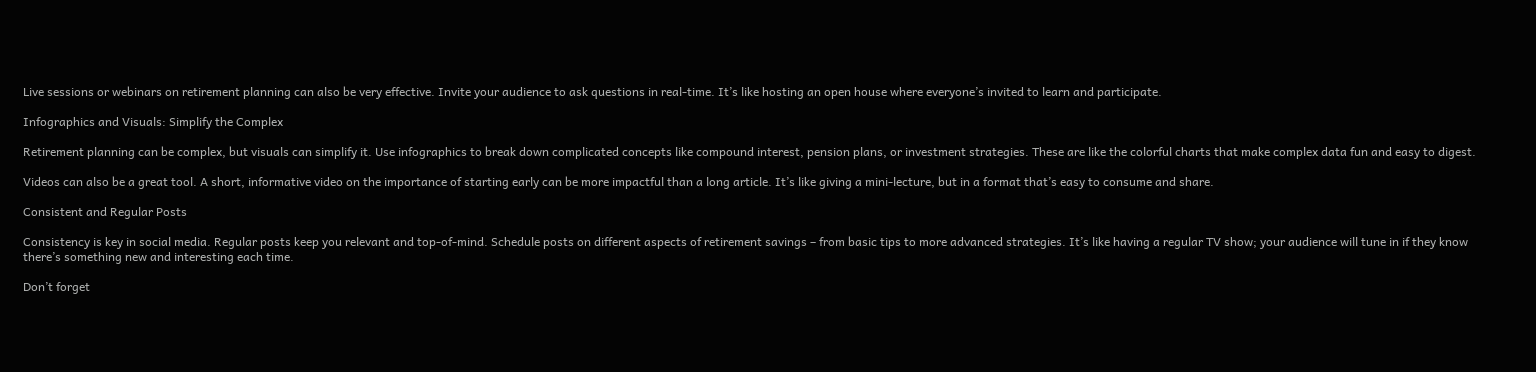Live sessions or webinars on retirement planning can also be very effective. Invite your audience to ask questions in real-time. It’s like hosting an open house where everyone’s invited to learn and participate.

Infographics and Visuals: Simplify the Complex

Retirement planning can be complex, but visuals can simplify it. Use infographics to break down complicated concepts like compound interest, pension plans, or investment strategies. These are like the colorful charts that make complex data fun and easy to digest.

Videos can also be a great tool. A short, informative video on the importance of starting early can be more impactful than a long article. It’s like giving a mini-lecture, but in a format that’s easy to consume and share.

Consistent and Regular Posts

Consistency is key in social media. Regular posts keep you relevant and top-of-mind. Schedule posts on different aspects of retirement savings – from basic tips to more advanced strategies. It’s like having a regular TV show; your audience will tune in if they know there’s something new and interesting each time.

Don’t forget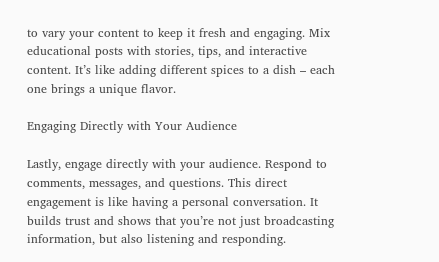to vary your content to keep it fresh and engaging. Mix educational posts with stories, tips, and interactive content. It’s like adding different spices to a dish – each one brings a unique flavor.

Engaging Directly with Your Audience

Lastly, engage directly with your audience. Respond to comments, messages, and questions. This direct engagement is like having a personal conversation. It builds trust and shows that you’re not just broadcasting information, but also listening and responding.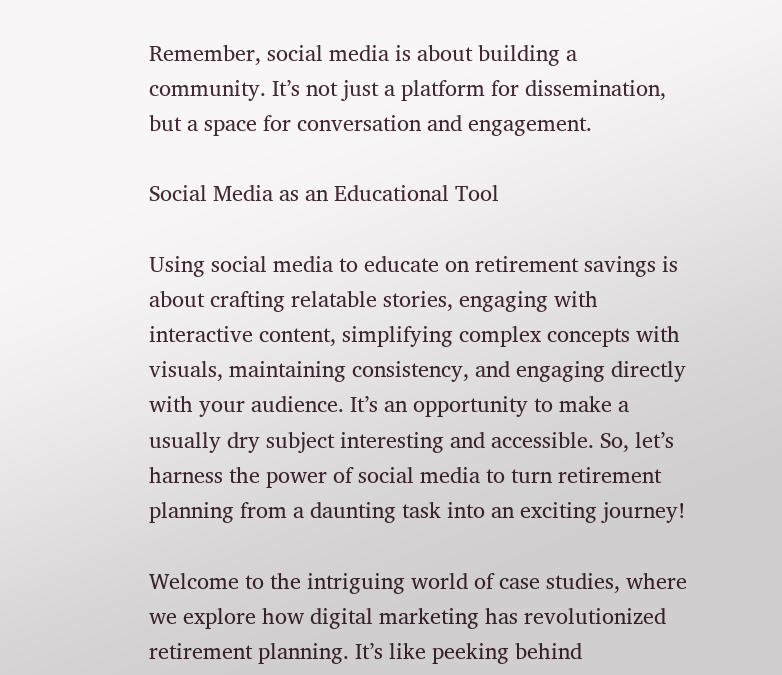Remember, social media is about building a community. It’s not just a platform for dissemination, but a space for conversation and engagement.

Social Media as an Educational Tool

Using social media to educate on retirement savings is about crafting relatable stories, engaging with interactive content, simplifying complex concepts with visuals, maintaining consistency, and engaging directly with your audience. It’s an opportunity to make a usually dry subject interesting and accessible. So, let’s harness the power of social media to turn retirement planning from a daunting task into an exciting journey!

Welcome to the intriguing world of case studies, where we explore how digital marketing has revolutionized retirement planning. It’s like peeking behind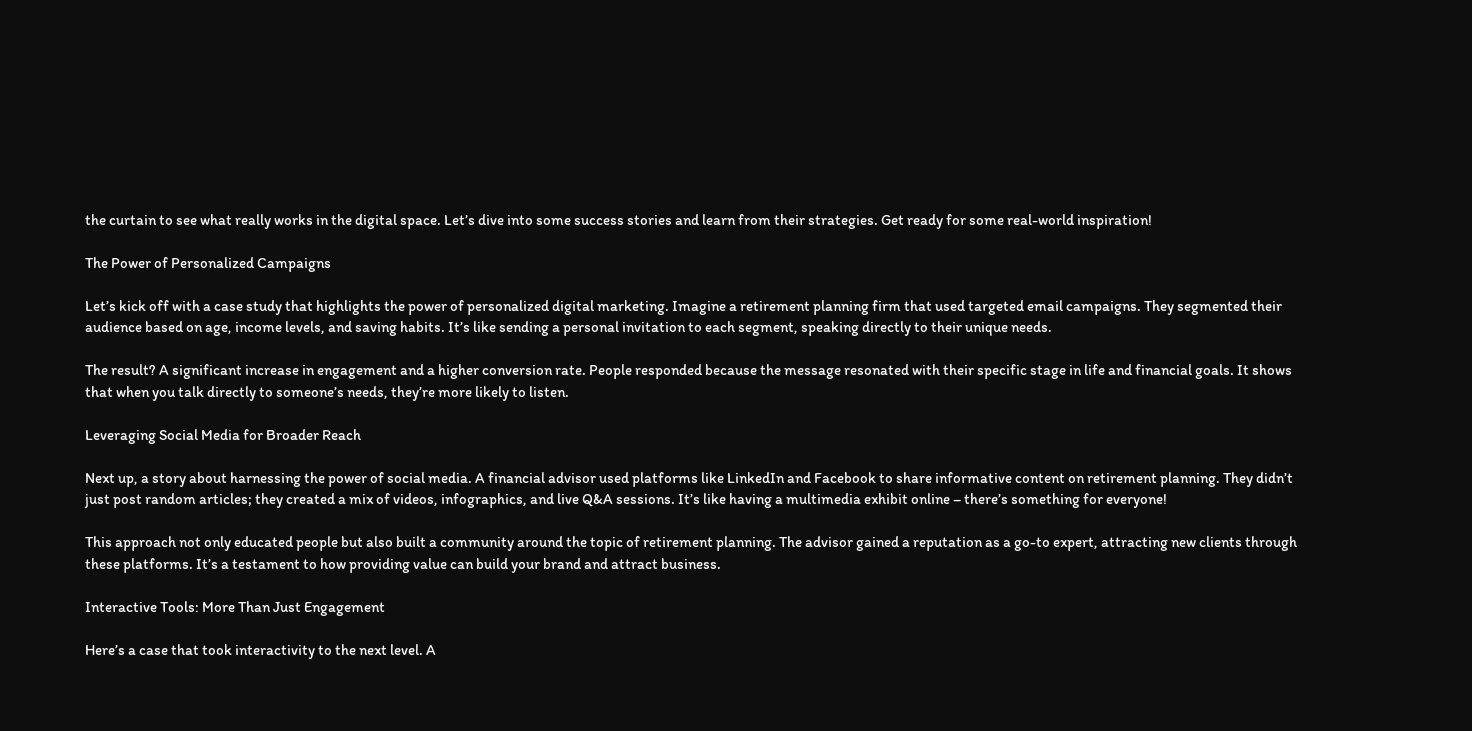the curtain to see what really works in the digital space. Let’s dive into some success stories and learn from their strategies. Get ready for some real-world inspiration!

The Power of Personalized Campaigns

Let’s kick off with a case study that highlights the power of personalized digital marketing. Imagine a retirement planning firm that used targeted email campaigns. They segmented their audience based on age, income levels, and saving habits. It’s like sending a personal invitation to each segment, speaking directly to their unique needs.

The result? A significant increase in engagement and a higher conversion rate. People responded because the message resonated with their specific stage in life and financial goals. It shows that when you talk directly to someone’s needs, they’re more likely to listen.

Leveraging Social Media for Broader Reach

Next up, a story about harnessing the power of social media. A financial advisor used platforms like LinkedIn and Facebook to share informative content on retirement planning. They didn’t just post random articles; they created a mix of videos, infographics, and live Q&A sessions. It’s like having a multimedia exhibit online – there’s something for everyone!

This approach not only educated people but also built a community around the topic of retirement planning. The advisor gained a reputation as a go-to expert, attracting new clients through these platforms. It’s a testament to how providing value can build your brand and attract business.

Interactive Tools: More Than Just Engagement

Here’s a case that took interactivity to the next level. A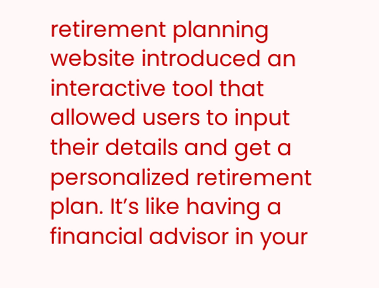retirement planning website introduced an interactive tool that allowed users to input their details and get a personalized retirement plan. It’s like having a financial advisor in your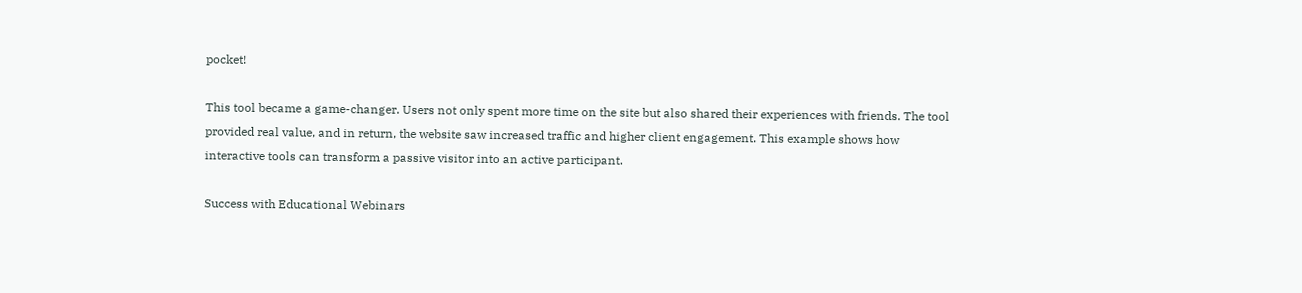pocket!

This tool became a game-changer. Users not only spent more time on the site but also shared their experiences with friends. The tool provided real value, and in return, the website saw increased traffic and higher client engagement. This example shows how interactive tools can transform a passive visitor into an active participant.

Success with Educational Webinars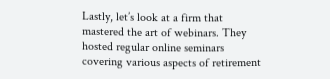Lastly, let’s look at a firm that mastered the art of webinars. They hosted regular online seminars covering various aspects of retirement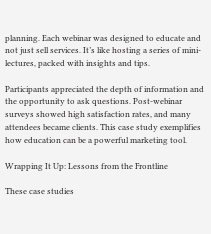planning. Each webinar was designed to educate and not just sell services. It’s like hosting a series of mini-lectures, packed with insights and tips.

Participants appreciated the depth of information and the opportunity to ask questions. Post-webinar surveys showed high satisfaction rates, and many attendees became clients. This case study exemplifies how education can be a powerful marketing tool.

Wrapping It Up: Lessons from the Frontline

These case studies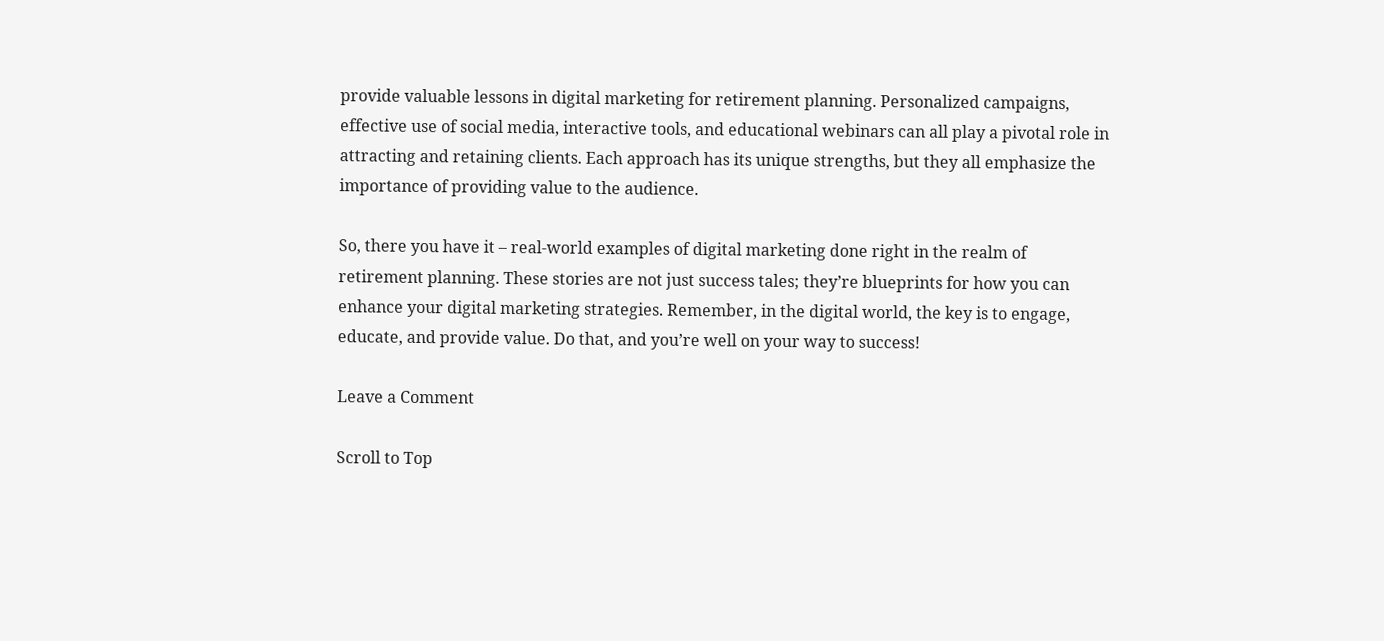provide valuable lessons in digital marketing for retirement planning. Personalized campaigns, effective use of social media, interactive tools, and educational webinars can all play a pivotal role in attracting and retaining clients. Each approach has its unique strengths, but they all emphasize the importance of providing value to the audience.

So, there you have it – real-world examples of digital marketing done right in the realm of retirement planning. These stories are not just success tales; they’re blueprints for how you can enhance your digital marketing strategies. Remember, in the digital world, the key is to engage, educate, and provide value. Do that, and you’re well on your way to success!

Leave a Comment

Scroll to Top